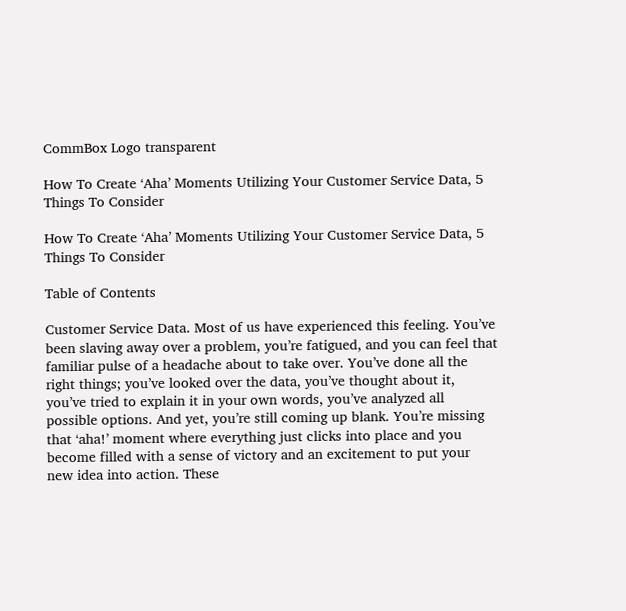CommBox Logo transparent

How To Create ‘Aha’ Moments Utilizing Your Customer Service Data, 5 Things To Consider

How To Create ‘Aha’ Moments Utilizing Your Customer Service Data, 5 Things To Consider

Table of Contents

Customer Service Data. Most of us have experienced this feeling. You’ve been slaving away over a problem, you’re fatigued, and you can feel that familiar pulse of a headache about to take over. You’ve done all the right things; you’ve looked over the data, you’ve thought about it, you’ve tried to explain it in your own words, you’ve analyzed all possible options. And yet, you’re still coming up blank. You’re missing that ‘aha!’ moment where everything just clicks into place and you become filled with a sense of victory and an excitement to put your new idea into action. These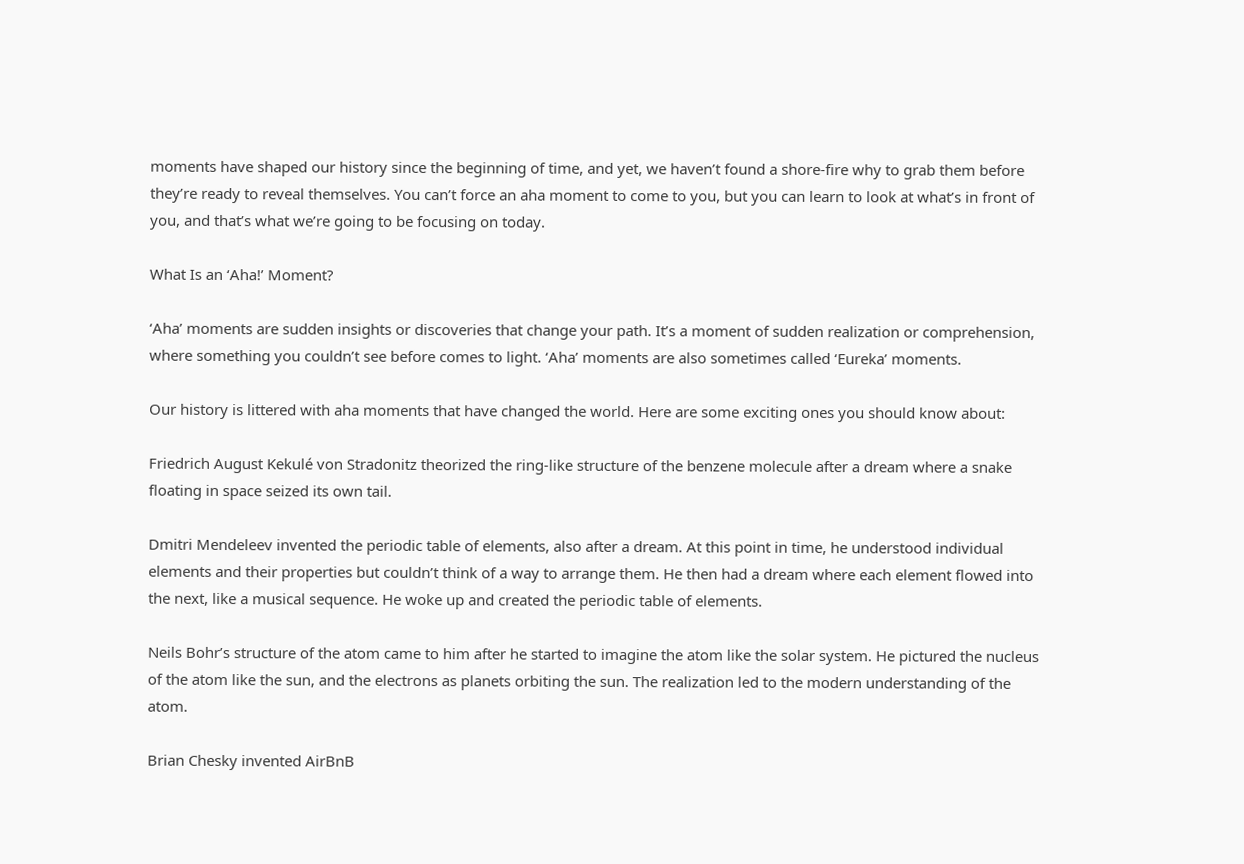moments have shaped our history since the beginning of time, and yet, we haven’t found a shore-fire why to grab them before they’re ready to reveal themselves. You can’t force an aha moment to come to you, but you can learn to look at what’s in front of you, and that’s what we’re going to be focusing on today.

What Is an ‘Aha!’ Moment?

‘Aha’ moments are sudden insights or discoveries that change your path. It’s a moment of sudden realization or comprehension, where something you couldn’t see before comes to light. ‘Aha’ moments are also sometimes called ‘Eureka’ moments.

Our history is littered with aha moments that have changed the world. Here are some exciting ones you should know about:

Friedrich August Kekulé von Stradonitz theorized the ring-like structure of the benzene molecule after a dream where a snake floating in space seized its own tail.

Dmitri Mendeleev invented the periodic table of elements, also after a dream. At this point in time, he understood individual elements and their properties but couldn’t think of a way to arrange them. He then had a dream where each element flowed into the next, like a musical sequence. He woke up and created the periodic table of elements.

Neils Bohr’s structure of the atom came to him after he started to imagine the atom like the solar system. He pictured the nucleus of the atom like the sun, and the electrons as planets orbiting the sun. The realization led to the modern understanding of the atom.

Brian Chesky invented AirBnB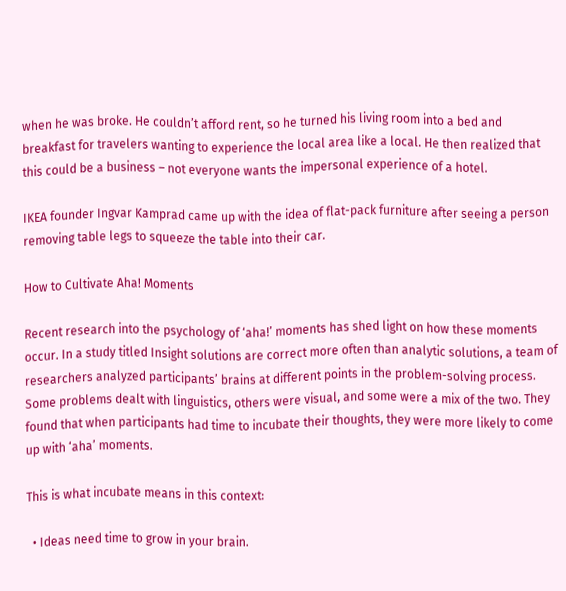when he was broke. He couldn’t afford rent, so he turned his living room into a bed and breakfast for travelers wanting to experience the local area like a local. He then realized that this could be a business – not everyone wants the impersonal experience of a hotel.

IKEA founder Ingvar Kamprad came up with the idea of flat-pack furniture after seeing a person removing table legs to squeeze the table into their car.

How to Cultivate Aha! Moments

Recent research into the psychology of ‘aha!’ moments has shed light on how these moments occur. In a study titled Insight solutions are correct more often than analytic solutions, a team of researchers analyzed participants’ brains at different points in the problem-solving process. Some problems dealt with linguistics, others were visual, and some were a mix of the two. They found that when participants had time to incubate their thoughts, they were more likely to come up with ‘aha’ moments.

This is what incubate means in this context:

  • Ideas need time to grow in your brain.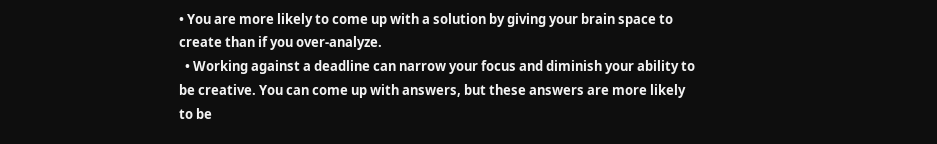• You are more likely to come up with a solution by giving your brain space to create than if you over-analyze.
  • Working against a deadline can narrow your focus and diminish your ability to be creative. You can come up with answers, but these answers are more likely to be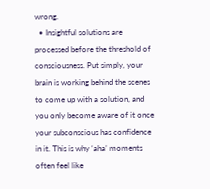wrong.
  • Insightful solutions are processed before the threshold of consciousness. Put simply, your brain is working behind the scenes to come up with a solution, and you only become aware of it once your subconscious has confidence in it. This is why ‘aha’ moments often feel like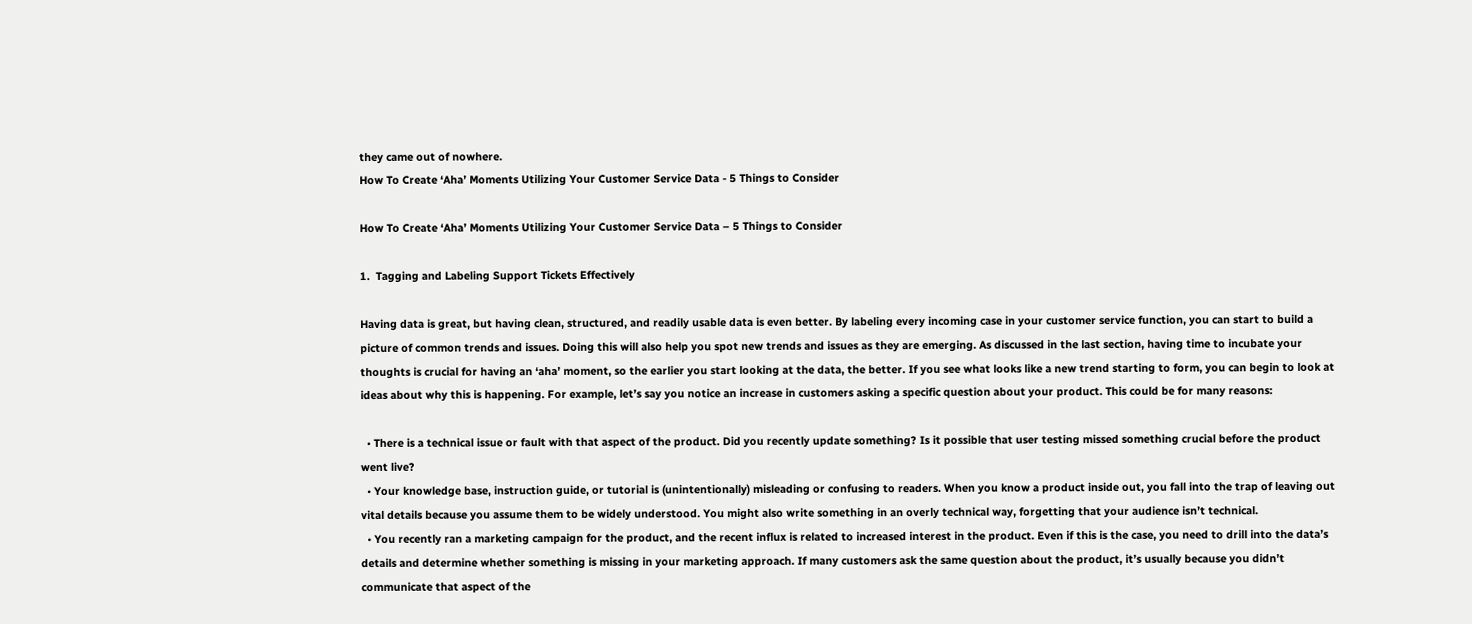they came out of nowhere.
How To Create ‘Aha’ Moments Utilizing Your Customer Service Data - 5 Things to Consider

How To Create ‘Aha’ Moments Utilizing Your Customer Service Data – 5 Things to Consider

1.  Tagging and Labeling Support Tickets Effectively

Having data is great, but having clean, structured, and readily usable data is even better. By labeling every incoming case in your customer service function, you can start to build a picture of common trends and issues. Doing this will also help you spot new trends and issues as they are emerging. As discussed in the last section, having time to incubate your thoughts is crucial for having an ‘aha’ moment, so the earlier you start looking at the data, the better. If you see what looks like a new trend starting to form, you can begin to look at ideas about why this is happening. For example, let’s say you notice an increase in customers asking a specific question about your product. This could be for many reasons:

  • There is a technical issue or fault with that aspect of the product. Did you recently update something? Is it possible that user testing missed something crucial before the product went live?
  • Your knowledge base, instruction guide, or tutorial is (unintentionally) misleading or confusing to readers. When you know a product inside out, you fall into the trap of leaving out vital details because you assume them to be widely understood. You might also write something in an overly technical way, forgetting that your audience isn’t technical.
  • You recently ran a marketing campaign for the product, and the recent influx is related to increased interest in the product. Even if this is the case, you need to drill into the data’s details and determine whether something is missing in your marketing approach. If many customers ask the same question about the product, it’s usually because you didn’t communicate that aspect of the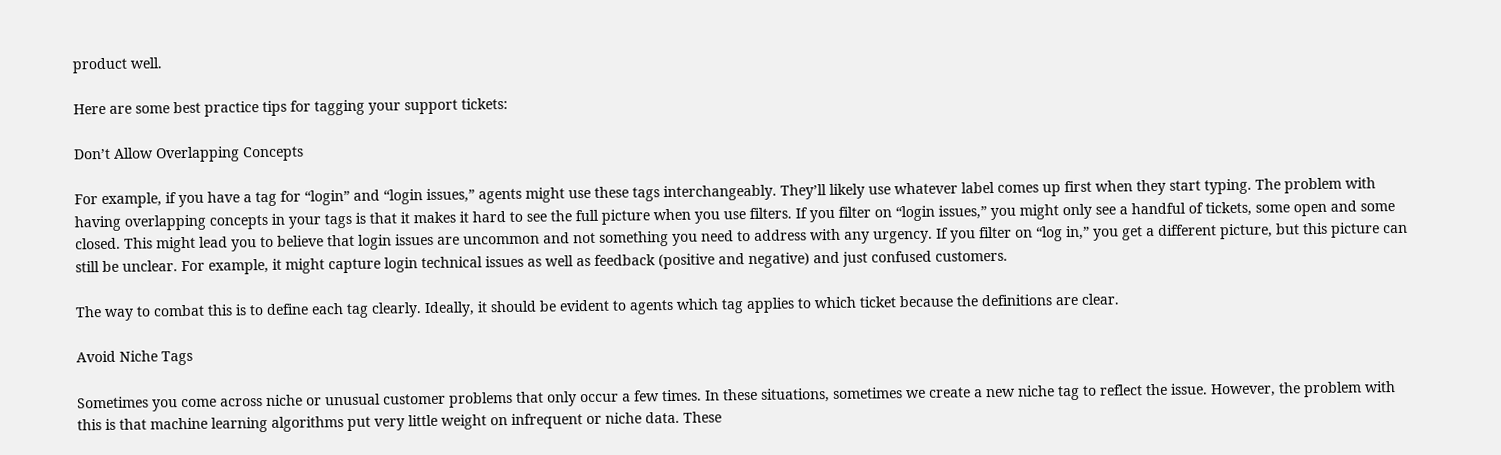product well.

Here are some best practice tips for tagging your support tickets:

Don’t Allow Overlapping Concepts

For example, if you have a tag for “login” and “login issues,” agents might use these tags interchangeably. They’ll likely use whatever label comes up first when they start typing. The problem with having overlapping concepts in your tags is that it makes it hard to see the full picture when you use filters. If you filter on “login issues,” you might only see a handful of tickets, some open and some closed. This might lead you to believe that login issues are uncommon and not something you need to address with any urgency. If you filter on “log in,” you get a different picture, but this picture can still be unclear. For example, it might capture login technical issues as well as feedback (positive and negative) and just confused customers.

The way to combat this is to define each tag clearly. Ideally, it should be evident to agents which tag applies to which ticket because the definitions are clear.

Avoid Niche Tags

Sometimes you come across niche or unusual customer problems that only occur a few times. In these situations, sometimes we create a new niche tag to reflect the issue. However, the problem with this is that machine learning algorithms put very little weight on infrequent or niche data. These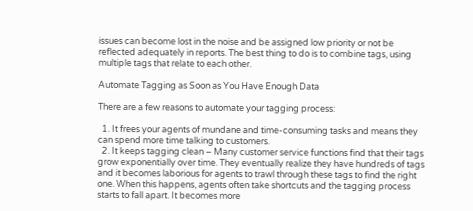issues can become lost in the noise and be assigned low priority or not be reflected adequately in reports. The best thing to do is to combine tags, using multiple tags that relate to each other.

Automate Tagging as Soon as You Have Enough Data

There are a few reasons to automate your tagging process:

  1. It frees your agents of mundane and time-consuming tasks and means they can spend more time talking to customers.
  2. It keeps tagging clean – Many customer service functions find that their tags grow exponentially over time. They eventually realize they have hundreds of tags and it becomes laborious for agents to trawl through these tags to find the right one. When this happens, agents often take shortcuts and the tagging process starts to fall apart. It becomes more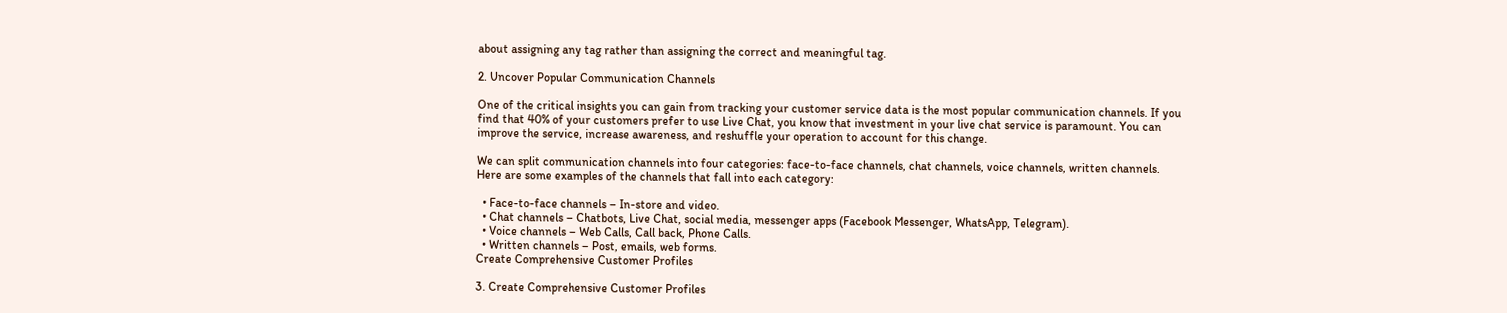about assigning any tag rather than assigning the correct and meaningful tag.

2. Uncover Popular Communication Channels

One of the critical insights you can gain from tracking your customer service data is the most popular communication channels. If you find that 40% of your customers prefer to use Live Chat, you know that investment in your live chat service is paramount. You can improve the service, increase awareness, and reshuffle your operation to account for this change.

We can split communication channels into four categories: face-to-face channels, chat channels, voice channels, written channels. Here are some examples of the channels that fall into each category:

  • Face-to-face channels – In-store and video.
  • Chat channels – Chatbots, Live Chat, social media, messenger apps (Facebook Messenger, WhatsApp, Telegram).
  • Voice channels – Web Calls, Call back, Phone Calls.
  • Written channels – Post, emails, web forms.
Create Comprehensive Customer Profiles

3. Create Comprehensive Customer Profiles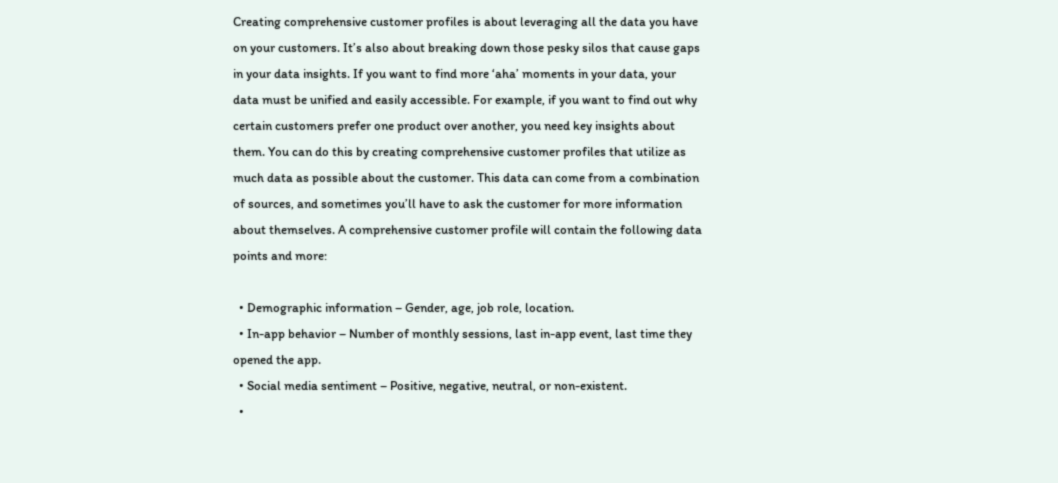Creating comprehensive customer profiles is about leveraging all the data you have on your customers. It’s also about breaking down those pesky silos that cause gaps in your data insights. If you want to find more ‘aha’ moments in your data, your data must be unified and easily accessible. For example, if you want to find out why certain customers prefer one product over another, you need key insights about them. You can do this by creating comprehensive customer profiles that utilize as much data as possible about the customer. This data can come from a combination of sources, and sometimes you’ll have to ask the customer for more information about themselves. A comprehensive customer profile will contain the following data points and more:

  • Demographic information – Gender, age, job role, location.
  • In-app behavior – Number of monthly sessions, last in-app event, last time they opened the app.
  • Social media sentiment – Positive, negative, neutral, or non-existent.
  •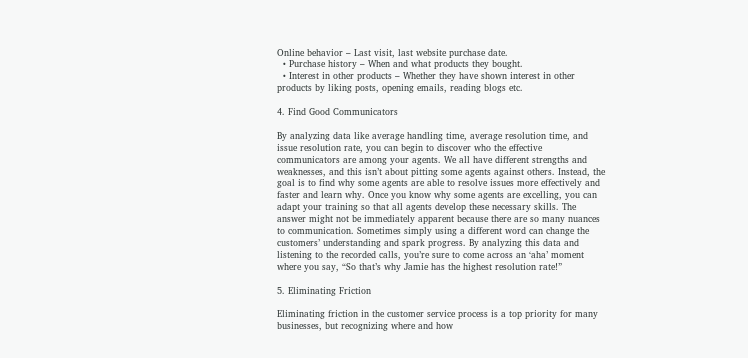Online behavior – Last visit, last website purchase date.
  • Purchase history – When and what products they bought.
  • Interest in other products – Whether they have shown interest in other products by liking posts, opening emails, reading blogs etc.

4. Find Good Communicators

By analyzing data like average handling time, average resolution time, and issue resolution rate, you can begin to discover who the effective communicators are among your agents. We all have different strengths and weaknesses, and this isn’t about pitting some agents against others. Instead, the goal is to find why some agents are able to resolve issues more effectively and faster and learn why. Once you know why some agents are excelling, you can adapt your training so that all agents develop these necessary skills. The answer might not be immediately apparent because there are so many nuances to communication. Sometimes simply using a different word can change the customers’ understanding and spark progress. By analyzing this data and listening to the recorded calls, you’re sure to come across an ‘aha’ moment where you say, “So that’s why Jamie has the highest resolution rate!”

5. Eliminating Friction

Eliminating friction in the customer service process is a top priority for many businesses, but recognizing where and how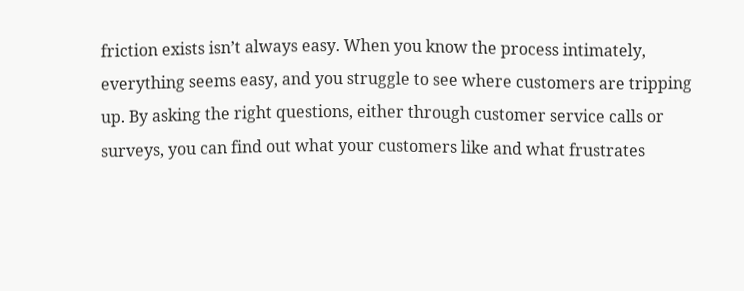friction exists isn’t always easy. When you know the process intimately, everything seems easy, and you struggle to see where customers are tripping up. By asking the right questions, either through customer service calls or surveys, you can find out what your customers like and what frustrates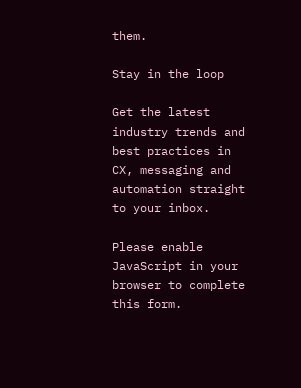them.

Stay in the loop

Get the latest industry trends and best practices in CX, messaging and automation straight to your inbox.

Please enable JavaScript in your browser to complete this form.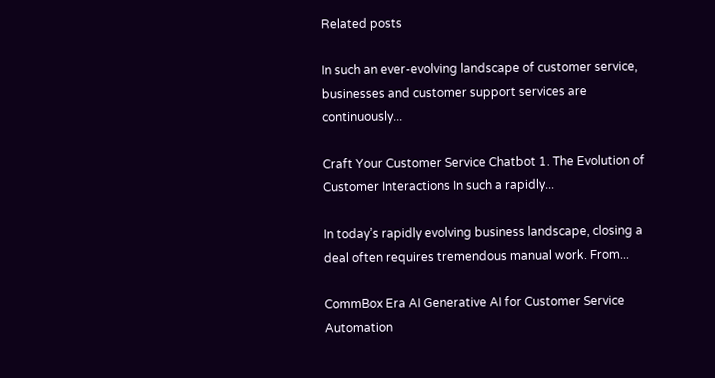Related posts

In such an ever-evolving landscape of customer service, businesses and customer support services are continuously...

Craft Your Customer Service Chatbot 1. The Evolution of Customer Interactions In such a rapidly...

In today’s rapidly evolving business landscape, closing a deal often requires tremendous manual work. From...

CommBox Era AI Generative AI for Customer Service Automation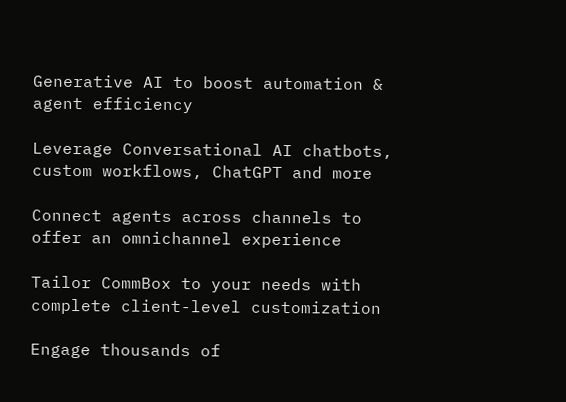Generative AI to boost automation & agent efficiency

Leverage Conversational AI chatbots, custom workflows, ChatGPT and more

Connect agents across channels to offer an omnichannel experience

Tailor CommBox to your needs with complete client-level customization

Engage thousands of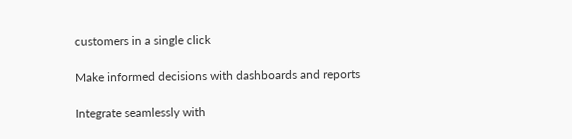customers in a single click

Make informed decisions with dashboards and reports

Integrate seamlessly with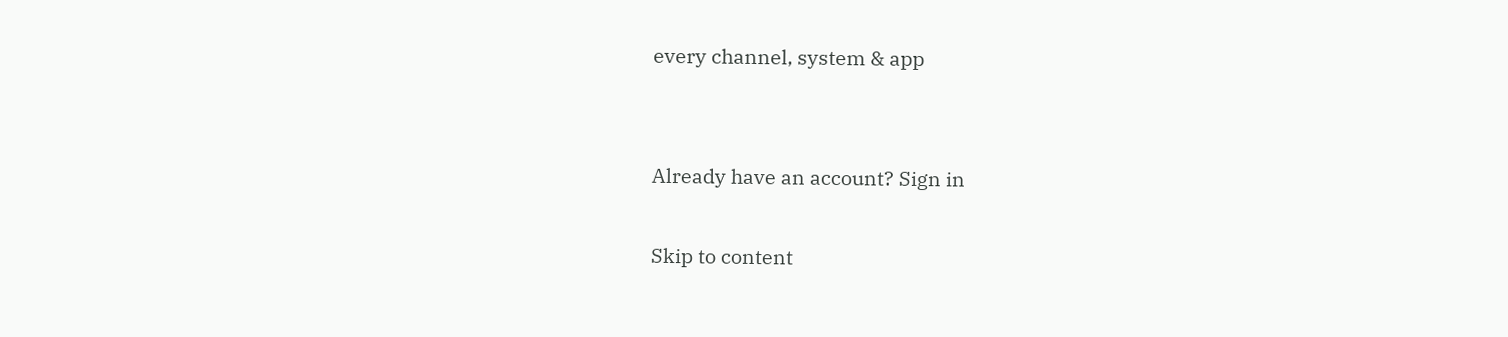every channel, system & app


Already have an account? Sign in

Skip to content